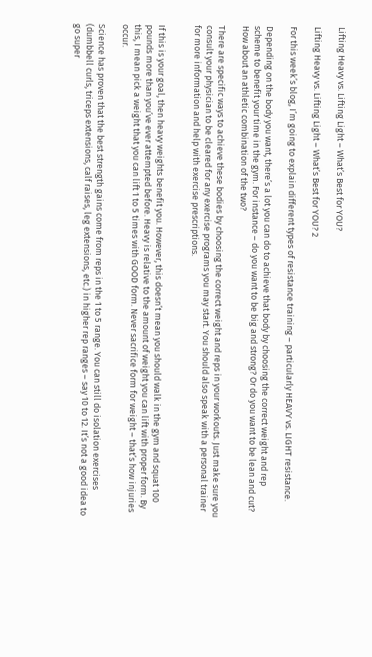Lifting Heavy vs. Lifting Light – What’s Best for YOU?

Lifting Heavy vs. Lifting Light – What’s Best for YOU? 2

For this week’s blog, I’m going to explain different types of resistance training – particularly HEAVY vs. LIGHT resistance.

Depending on the body you want, there’s a lot you can do to achieve that body by choosing the correct weight and rep scheme to benefit your time in the gym. For instance – do you want to be big and strong? Or do you want to be lean and cut? How about an athletic combination of the two?

There are specific ways to achieve these bodies by choosing the correct weight and reps in your workouts. Just make sure you consult your physician to be cleared for any exercise programs you may start. You should also speak with a personal trainer for more information and help with exercise prescriptions.


If this is your goal, then heavy weights benefit you. However, this doesn’t mean you should walk in the gym and squat 100 pounds more than you’ve ever attempted before. Heavy is relative to the amount of weight you can lift with proper form. By this, I mean pick a weight that you can lift 1 to 5 times with GOOD form. Never sacrifice form for weight – that’s how injuries occur.

Science has proven that the best strength gains come from reps in the 1 to 5 range. You can still do isolation exercises (dumbbell curls, triceps extensions, calf raises, leg extensions, etc.) in higher rep ranges – say 10 to 12. It’s not a good idea to go super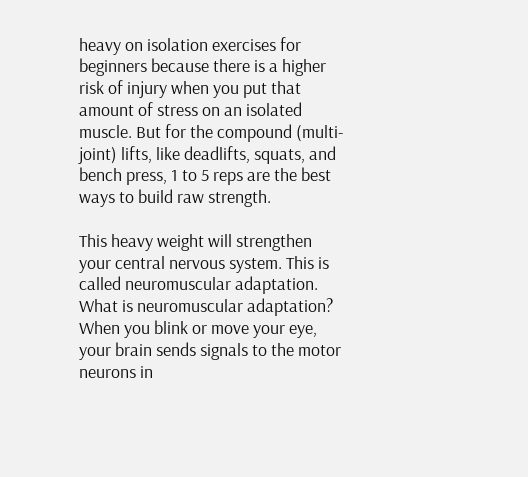heavy on isolation exercises for beginners because there is a higher risk of injury when you put that amount of stress on an isolated muscle. But for the compound (multi-joint) lifts, like deadlifts, squats, and bench press, 1 to 5 reps are the best ways to build raw strength.

This heavy weight will strengthen your central nervous system. This is called neuromuscular adaptation. What is neuromuscular adaptation? When you blink or move your eye, your brain sends signals to the motor neurons in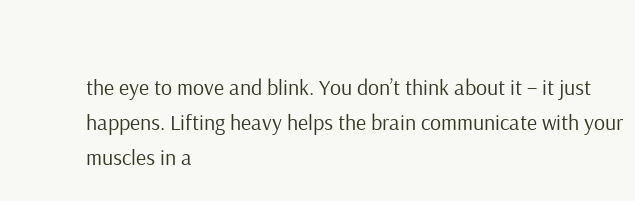the eye to move and blink. You don’t think about it – it just happens. Lifting heavy helps the brain communicate with your muscles in a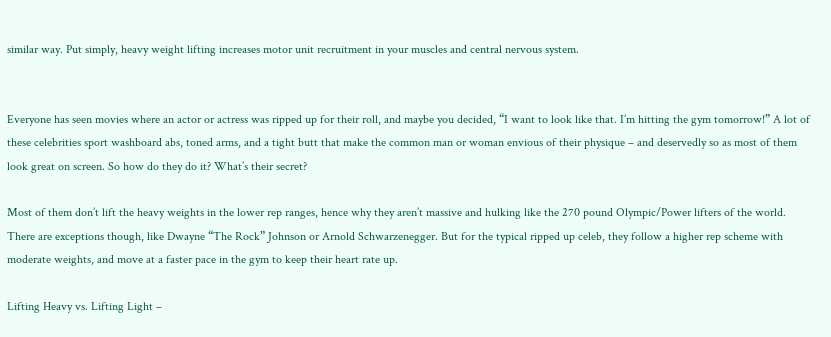similar way. Put simply, heavy weight lifting increases motor unit recruitment in your muscles and central nervous system.


Everyone has seen movies where an actor or actress was ripped up for their roll, and maybe you decided, “I want to look like that. I’m hitting the gym tomorrow!” A lot of these celebrities sport washboard abs, toned arms, and a tight butt that make the common man or woman envious of their physique – and deservedly so as most of them look great on screen. So how do they do it? What’s their secret?

Most of them don’t lift the heavy weights in the lower rep ranges, hence why they aren’t massive and hulking like the 270 pound Olympic/Power lifters of the world. There are exceptions though, like Dwayne “The Rock” Johnson or Arnold Schwarzenegger. But for the typical ripped up celeb, they follow a higher rep scheme with moderate weights, and move at a faster pace in the gym to keep their heart rate up.

Lifting Heavy vs. Lifting Light –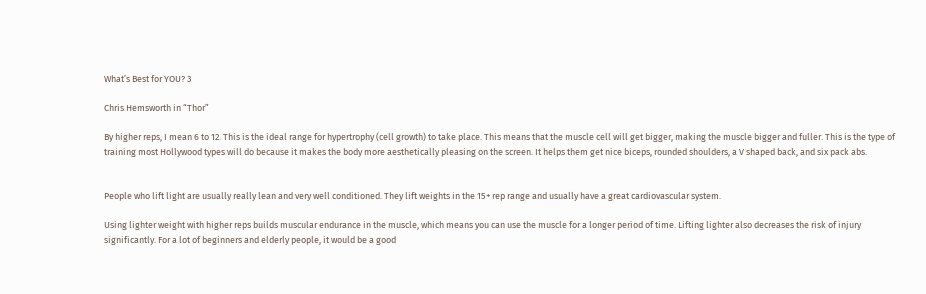What’s Best for YOU? 3

Chris Hemsworth in “Thor”

By higher reps, I mean 6 to 12. This is the ideal range for hypertrophy (cell growth) to take place. This means that the muscle cell will get bigger, making the muscle bigger and fuller. This is the type of training most Hollywood types will do because it makes the body more aesthetically pleasing on the screen. It helps them get nice biceps, rounded shoulders, a V shaped back, and six pack abs.


People who lift light are usually really lean and very well conditioned. They lift weights in the 15+ rep range and usually have a great cardiovascular system.

Using lighter weight with higher reps builds muscular endurance in the muscle, which means you can use the muscle for a longer period of time. Lifting lighter also decreases the risk of injury significantly. For a lot of beginners and elderly people, it would be a good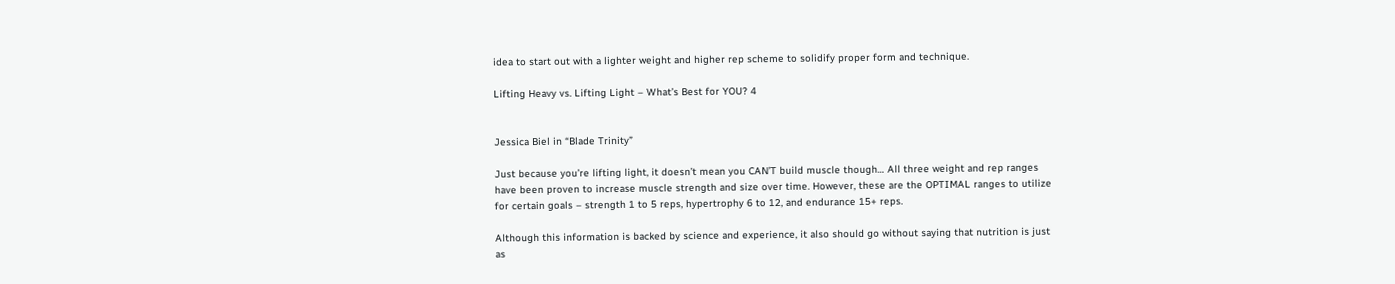idea to start out with a lighter weight and higher rep scheme to solidify proper form and technique.

Lifting Heavy vs. Lifting Light – What’s Best for YOU? 4


Jessica Biel in “Blade Trinity”

Just because you’re lifting light, it doesn’t mean you CAN’T build muscle though… All three weight and rep ranges have been proven to increase muscle strength and size over time. However, these are the OPTIMAL ranges to utilize for certain goals – strength 1 to 5 reps, hypertrophy 6 to 12, and endurance 15+ reps.

Although this information is backed by science and experience, it also should go without saying that nutrition is just as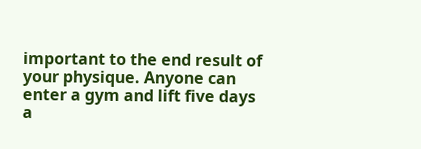important to the end result of your physique. Anyone can enter a gym and lift five days a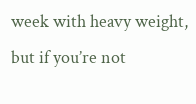week with heavy weight, but if you’re not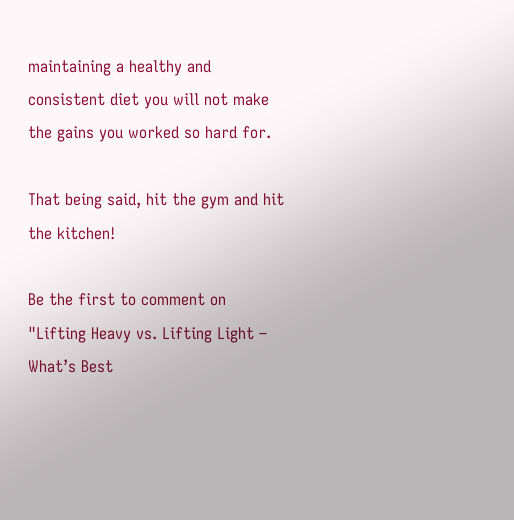maintaining a healthy and consistent diet you will not make the gains you worked so hard for.

That being said, hit the gym and hit the kitchen!

Be the first to comment on "Lifting Heavy vs. Lifting Light – What’s Best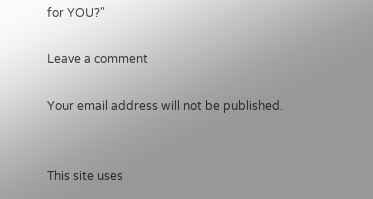for YOU?"

Leave a comment

Your email address will not be published.


This site uses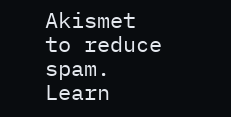Akismet to reduce spam. Learn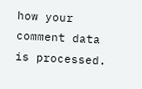how your comment data is processed.